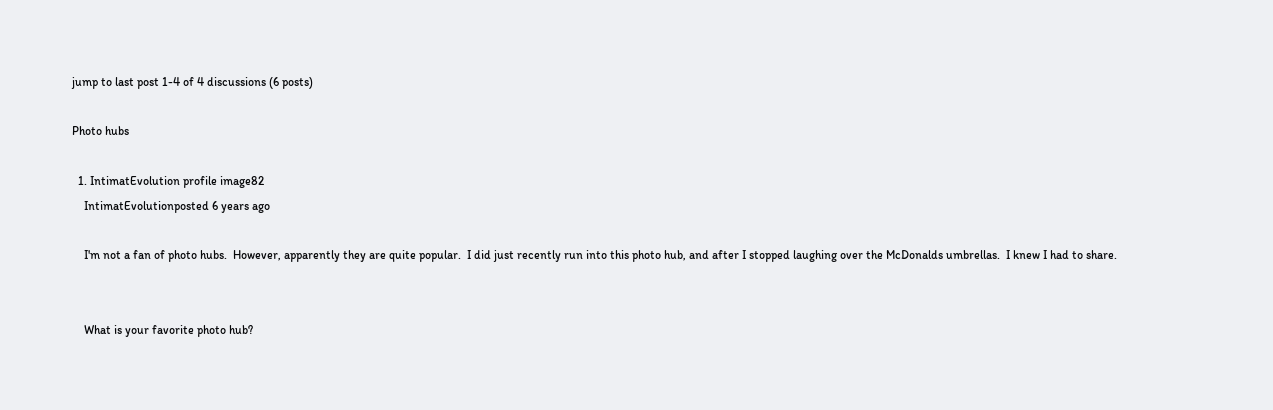jump to last post 1-4 of 4 discussions (6 posts)

Photo hubs

  1. IntimatEvolution profile image82
    IntimatEvolutionposted 6 years ago

    I'm not a fan of photo hubs.  However, apparently they are quite popular.  I did just recently run into this photo hub, and after I stopped laughing over the McDonalds umbrellas.  I knew I had to share.


    What is your favorite photo hub?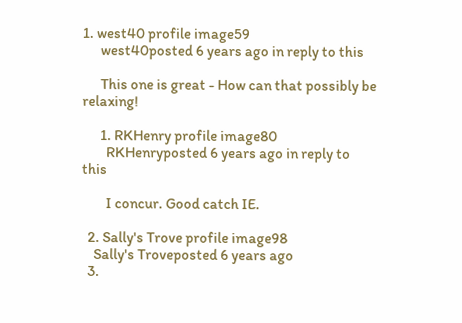1. west40 profile image59
      west40posted 6 years ago in reply to this

      This one is great - How can that possibly be relaxing!

      1. RKHenry profile image80
        RKHenryposted 6 years ago in reply to this

        I concur. Good catch IE.

  2. Sally's Trove profile image98
    Sally's Troveposted 6 years ago
  3.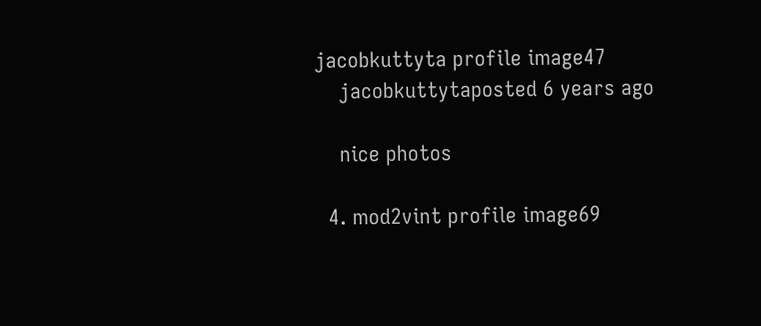jacobkuttyta profile image47
    jacobkuttytaposted 6 years ago

    nice photos

  4. mod2vint profile image69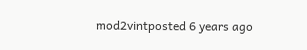mod2vintposted 6 years ago